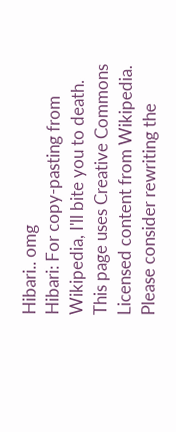Hibari.. omg
Hibari: For copy-pasting from Wikipedia, I'll bite you to death.
This page uses Creative Commons Licensed content from Wikipedia. Please consider rewriting the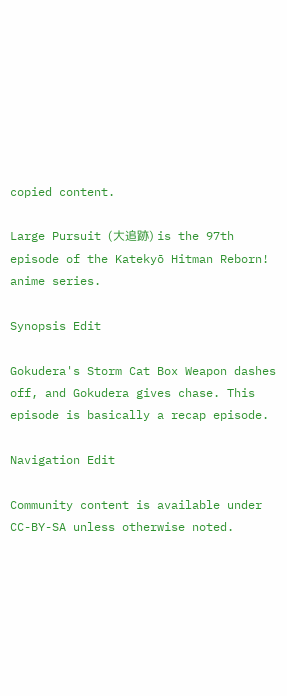copied content.

Large Pursuit (大追跡) is the 97th episode of the Katekyō Hitman Reborn! anime series.

Synopsis Edit

Gokudera's Storm Cat Box Weapon dashes off, and Gokudera gives chase. This episode is basically a recap episode.

Navigation Edit

Community content is available under CC-BY-SA unless otherwise noted.